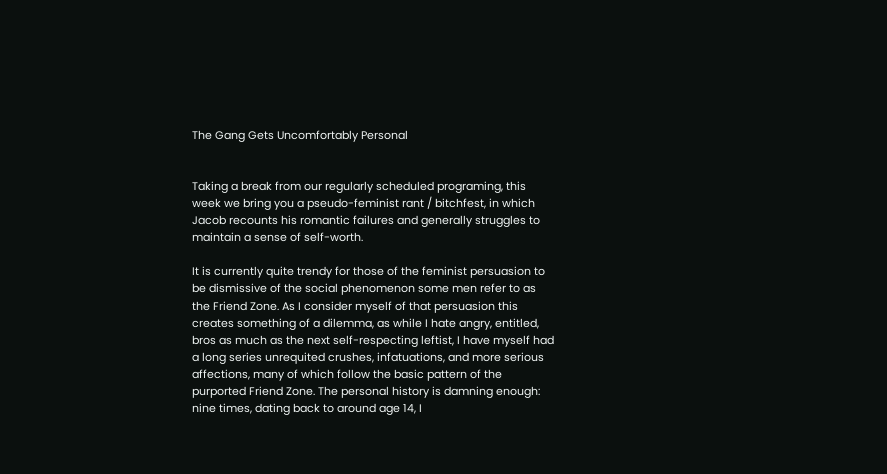The Gang Gets Uncomfortably Personal


Taking a break from our regularly scheduled programing, this week we bring you a pseudo-feminist rant / bitchfest, in which Jacob recounts his romantic failures and generally struggles to maintain a sense of self-worth.

It is currently quite trendy for those of the feminist persuasion to be dismissive of the social phenomenon some men refer to as the Friend Zone. As I consider myself of that persuasion this creates something of a dilemma, as while I hate angry, entitled, bros as much as the next self-respecting leftist, I have myself had a long series unrequited crushes, infatuations, and more serious affections, many of which follow the basic pattern of the purported Friend Zone. The personal history is damning enough: nine times, dating back to around age 14, I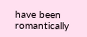have been romantically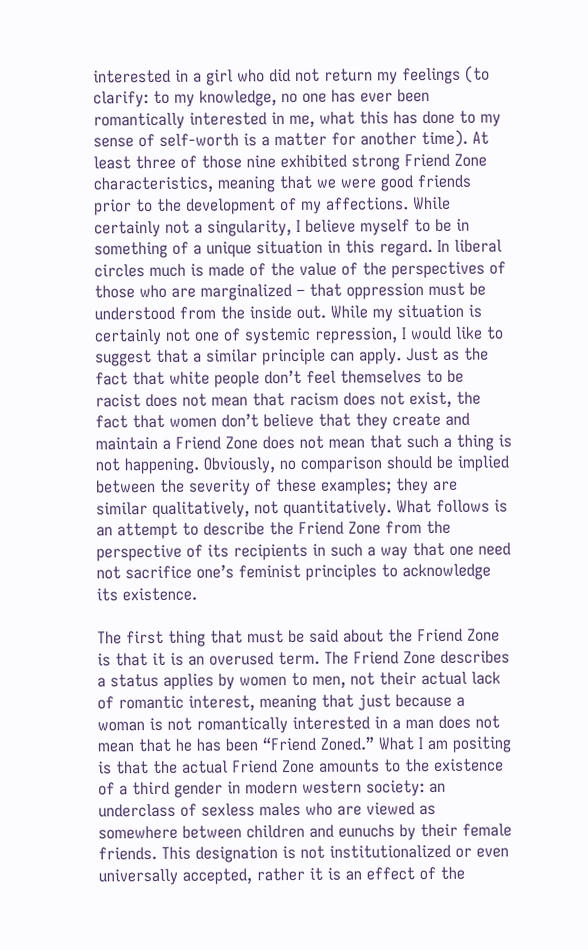interested in a girl who did not return my feelings (to clarify: to my knowledge, no one has ever been romantically interested in me, what this has done to my sense of self-worth is a matter for another time). At least three of those nine exhibited strong Friend Zone characteristics, meaning that we were good friends prior to the development of my affections. While certainly not a singularity, I believe myself to be in something of a unique situation in this regard. In liberal circles much is made of the value of the perspectives of those who are marginalized – that oppression must be understood from the inside out. While my situation is certainly not one of systemic repression, I would like to suggest that a similar principle can apply. Just as the fact that white people don’t feel themselves to be racist does not mean that racism does not exist, the fact that women don’t believe that they create and maintain a Friend Zone does not mean that such a thing is not happening. Obviously, no comparison should be implied between the severity of these examples; they are similar qualitatively, not quantitatively. What follows is an attempt to describe the Friend Zone from the perspective of its recipients in such a way that one need not sacrifice one’s feminist principles to acknowledge its existence.

The first thing that must be said about the Friend Zone is that it is an overused term. The Friend Zone describes a status applies by women to men, not their actual lack of romantic interest, meaning that just because a woman is not romantically interested in a man does not mean that he has been “Friend Zoned.” What I am positing is that the actual Friend Zone amounts to the existence of a third gender in modern western society: an underclass of sexless males who are viewed as somewhere between children and eunuchs by their female friends. This designation is not institutionalized or even universally accepted, rather it is an effect of the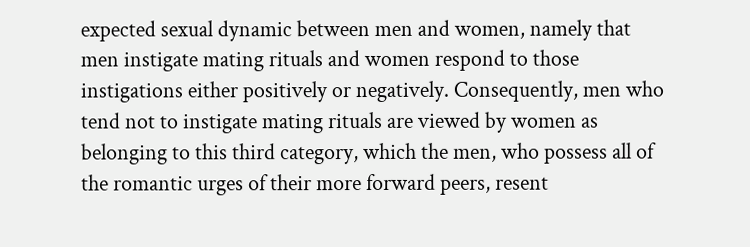expected sexual dynamic between men and women, namely that men instigate mating rituals and women respond to those instigations either positively or negatively. Consequently, men who tend not to instigate mating rituals are viewed by women as belonging to this third category, which the men, who possess all of the romantic urges of their more forward peers, resent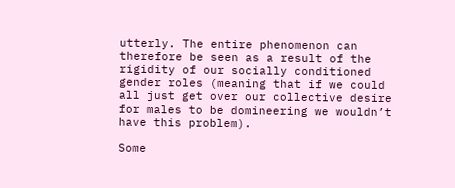utterly. The entire phenomenon can therefore be seen as a result of the rigidity of our socially conditioned gender roles (meaning that if we could all just get over our collective desire for males to be domineering we wouldn’t have this problem).

Some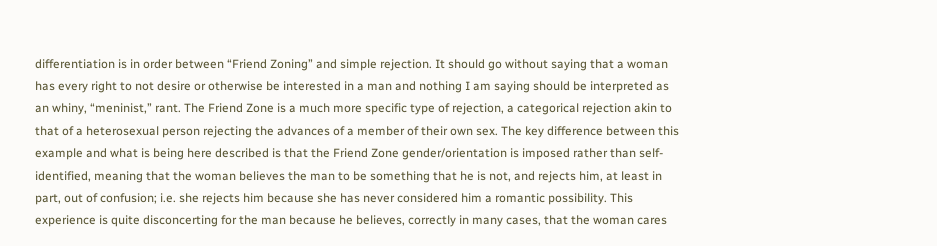differentiation is in order between “Friend Zoning” and simple rejection. It should go without saying that a woman has every right to not desire or otherwise be interested in a man and nothing I am saying should be interpreted as an whiny, “meninist,” rant. The Friend Zone is a much more specific type of rejection, a categorical rejection akin to that of a heterosexual person rejecting the advances of a member of their own sex. The key difference between this example and what is being here described is that the Friend Zone gender/orientation is imposed rather than self-identified, meaning that the woman believes the man to be something that he is not, and rejects him, at least in part, out of confusion; i.e. she rejects him because she has never considered him a romantic possibility. This experience is quite disconcerting for the man because he believes, correctly in many cases, that the woman cares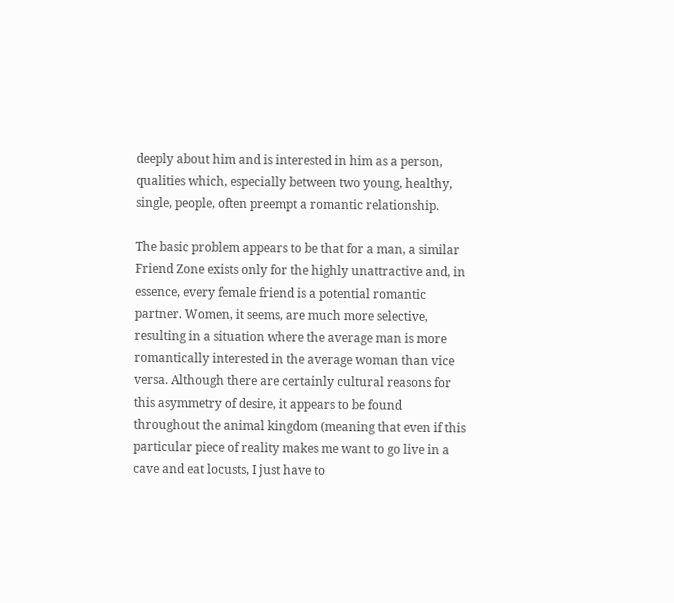deeply about him and is interested in him as a person, qualities which, especially between two young, healthy, single, people, often preempt a romantic relationship.

The basic problem appears to be that for a man, a similar Friend Zone exists only for the highly unattractive and, in essence, every female friend is a potential romantic partner. Women, it seems, are much more selective, resulting in a situation where the average man is more romantically interested in the average woman than vice versa. Although there are certainly cultural reasons for this asymmetry of desire, it appears to be found throughout the animal kingdom (meaning that even if this particular piece of reality makes me want to go live in a cave and eat locusts, I just have to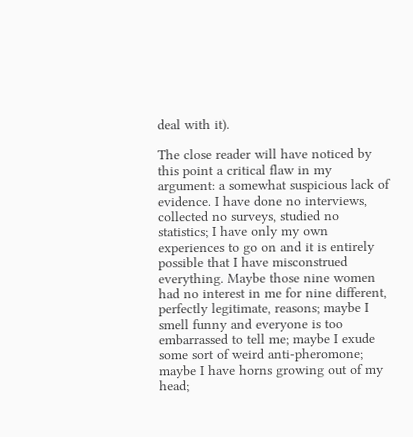deal with it).

The close reader will have noticed by this point a critical flaw in my argument: a somewhat suspicious lack of evidence. I have done no interviews, collected no surveys, studied no statistics; I have only my own experiences to go on and it is entirely possible that I have misconstrued everything. Maybe those nine women had no interest in me for nine different, perfectly legitimate, reasons; maybe I smell funny and everyone is too embarrassed to tell me; maybe I exude some sort of weird anti-pheromone; maybe I have horns growing out of my head;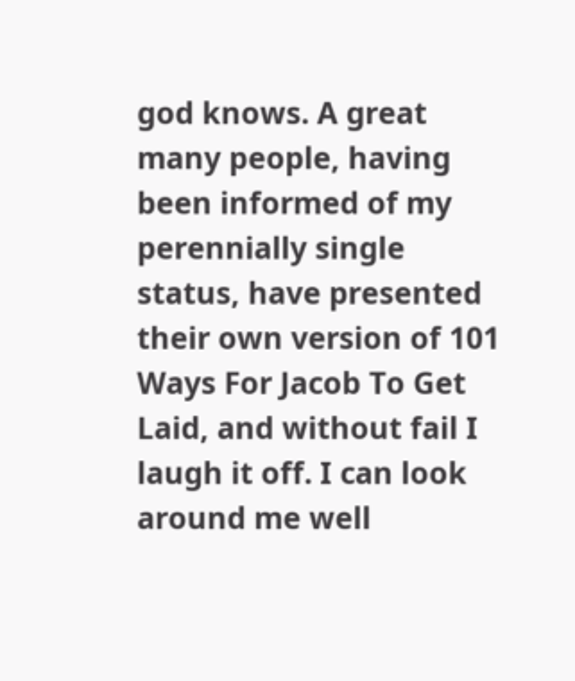god knows. A great many people, having been informed of my perennially single status, have presented their own version of 101 Ways For Jacob To Get Laid, and without fail I laugh it off. I can look around me well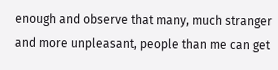enough and observe that many, much stranger and more unpleasant, people than me can get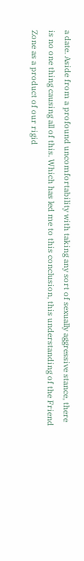a date. Aside from a profound uncomfortability with taking any sort of sexually aggressive stance, there is no one thing causing all of this. Which has led me to this conclusion, this understanding of the Friend Zone as a product of our rigid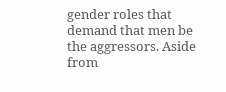gender roles that demand that men be the aggressors. Aside from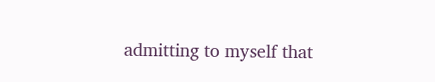admitting to myself that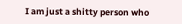I am just a shitty person who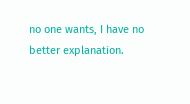no one wants, I have no better explanation.